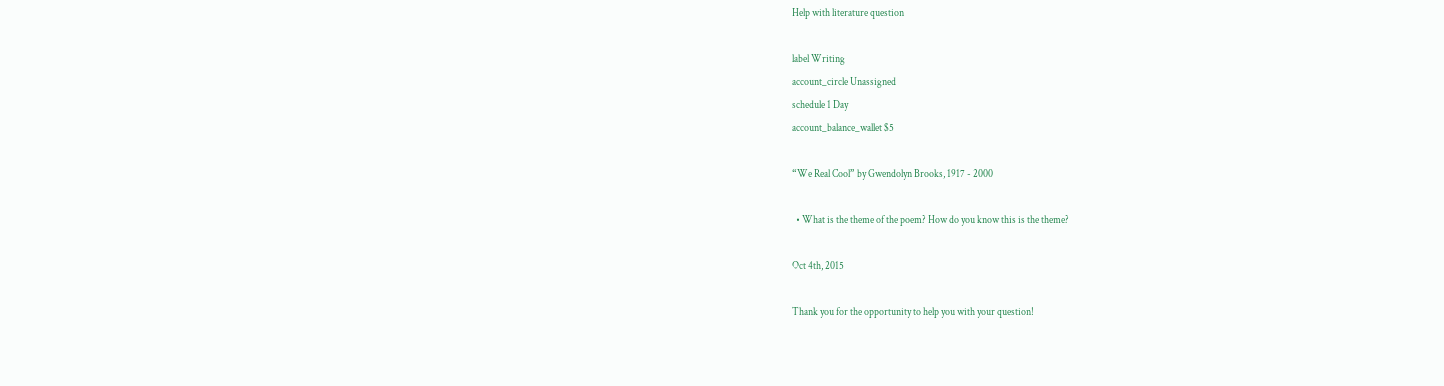Help with literature question

label Writing
account_circle Unassigned
schedule 1 Day
account_balance_wallet $5

“We Real Cool” by Gwendolyn Brooks, 1917 - 2000

  • What is the theme of the poem? How do you know this is the theme?

Oct 4th, 2015

Thank you for the opportunity to help you with your question!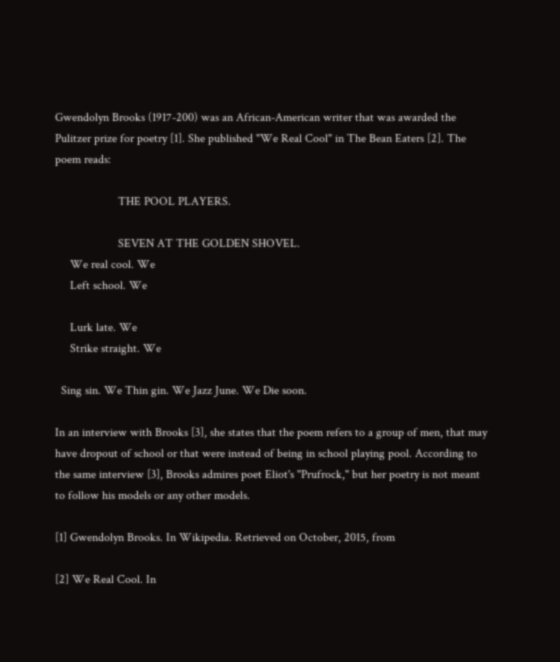Gwendolyn Brooks (1917-200) was an African-American writer that was awarded the Pulitzer prize for poetry [1]. She published "We Real Cool" in The Bean Eaters [2]. The poem reads:

                     THE POOL PLAYERS.

                     SEVEN AT THE GOLDEN SHOVEL.
     We real cool. We
     Left school. We

     Lurk late. We
     Strike straight. We

  Sing sin. We Thin gin. We Jazz June. We Die soon.

In an interview with Brooks [3], she states that the poem refers to a group of men, that may have dropout of school or that were instead of being in school playing pool. According to the same interview [3], Brooks admires poet Eliot's "Prufrock," but her poetry is not meant to follow his models or any other models.

[1] Gwendolyn Brooks. In Wikipedia. Retrieved on October, 2015, from

[2] We Real Cool. In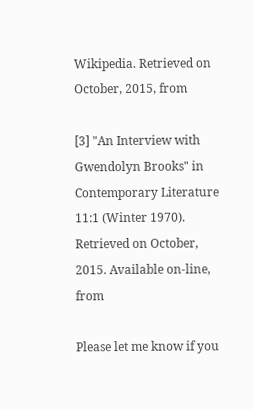Wikipedia. Retrieved on October, 2015, from

[3] "An Interview with Gwendolyn Brooks" in Contemporary Literature 11:1 (Winter 1970). Retrieved on October, 2015. Available on-line, from

Please let me know if you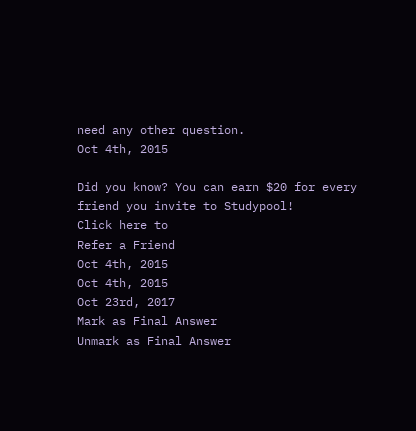need any other question.
Oct 4th, 2015

Did you know? You can earn $20 for every friend you invite to Studypool!
Click here to
Refer a Friend
Oct 4th, 2015
Oct 4th, 2015
Oct 23rd, 2017
Mark as Final Answer
Unmark as Final Answer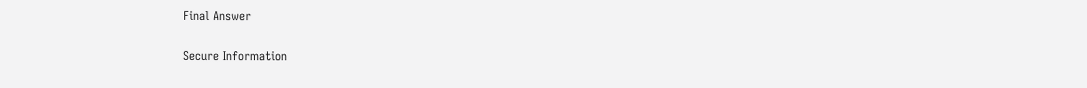Final Answer

Secure Information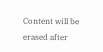Content will be erased after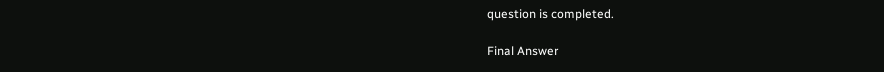question is completed.

Final Answer